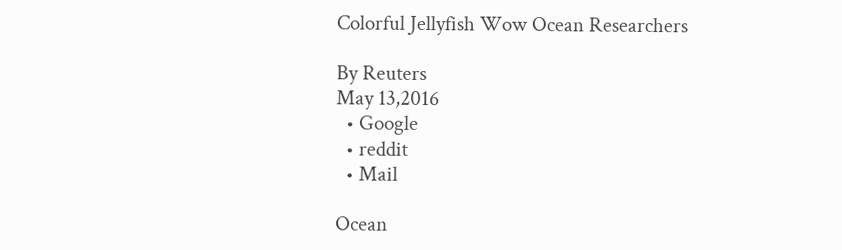Colorful Jellyfish Wow Ocean Researchers

By Reuters
May 13,2016
  • Google
  • reddit
  • Mail

Ocean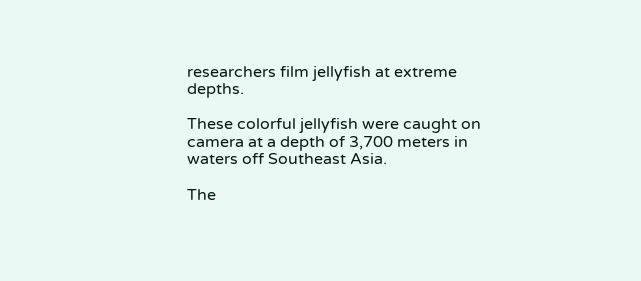researchers film jellyfish at extreme depths.

These colorful jellyfish were caught on camera at a depth of 3,700 meters in waters off Southeast Asia.

The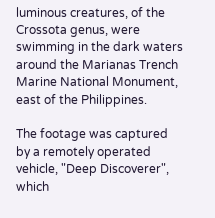luminous creatures, of the Crossota genus, were swimming in the dark waters around the Marianas Trench Marine National Monument, east of the Philippines.

The footage was captured by a remotely operated vehicle, "Deep Discoverer", which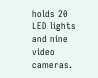holds 20 LED lights and nine video cameras.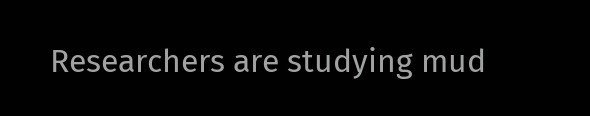Researchers are studying mud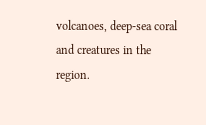volcanoes, deep-sea coral and creatures in the region.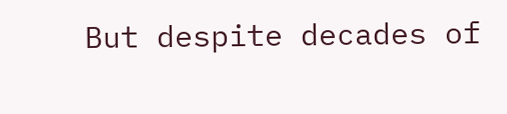But despite decades of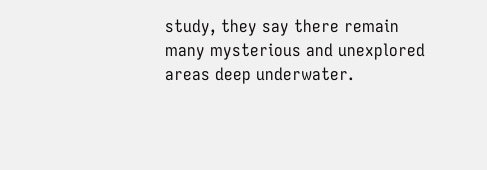study, they say there remain many mysterious and unexplored areas deep underwater.